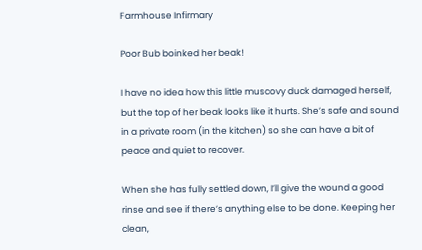Farmhouse Infirmary

Poor Bub boinked her beak!

I have no idea how this little muscovy duck damaged herself, but the top of her beak looks like it hurts. She’s safe and sound in a private room (in the kitchen) so she can have a bit of peace and quiet to recover.

When she has fully settled down, I’ll give the wound a good rinse and see if there’s anything else to be done. Keeping her clean,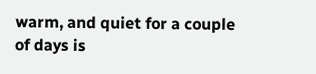warm, and quiet for a couple of days is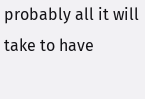probably all it will take to have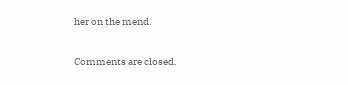her on the mend.

Comments are closed.